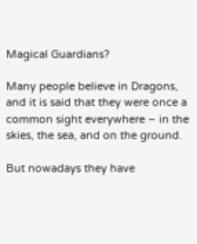Magical Guardians?

Many people believe in Dragons, and it is said that they were once a common sight everywhere – in the skies, the sea, and on the ground.

But nowadays they have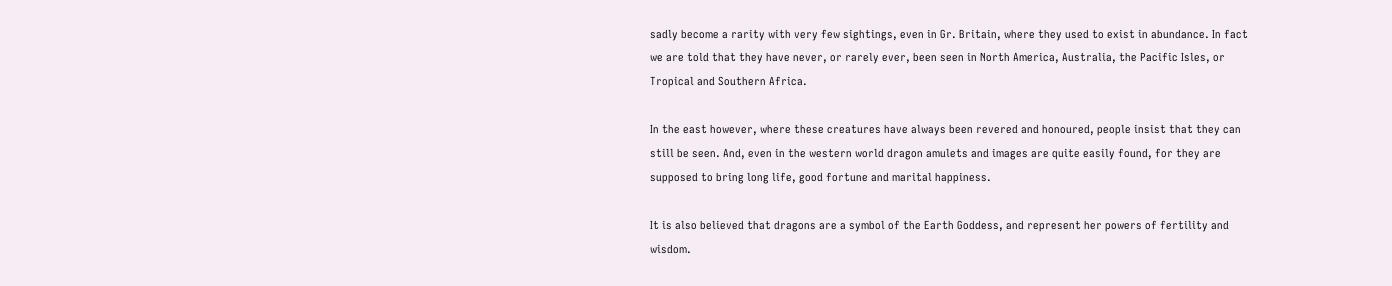sadly become a rarity with very few sightings, even in Gr. Britain, where they used to exist in abundance. In fact we are told that they have never, or rarely ever, been seen in North America, Australia, the Pacific Isles, or Tropical and Southern Africa.

In the east however, where these creatures have always been revered and honoured, people insist that they can still be seen. And, even in the western world dragon amulets and images are quite easily found, for they are supposed to bring long life, good fortune and marital happiness.

It is also believed that dragons are a symbol of the Earth Goddess, and represent her powers of fertility and wisdom.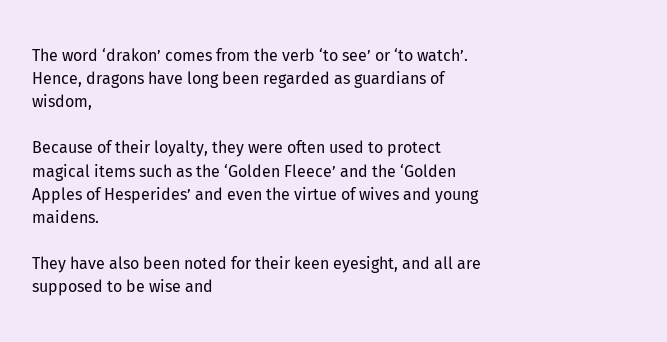The word ‘drakon’ comes from the verb ‘to see’ or ‘to watch’.  Hence, dragons have long been regarded as guardians of wisdom,

Because of their loyalty, they were often used to protect magical items such as the ‘Golden Fleece’ and the ‘Golden Apples of Hesperides’ and even the virtue of wives and young maidens.

They have also been noted for their keen eyesight, and all are supposed to be wise and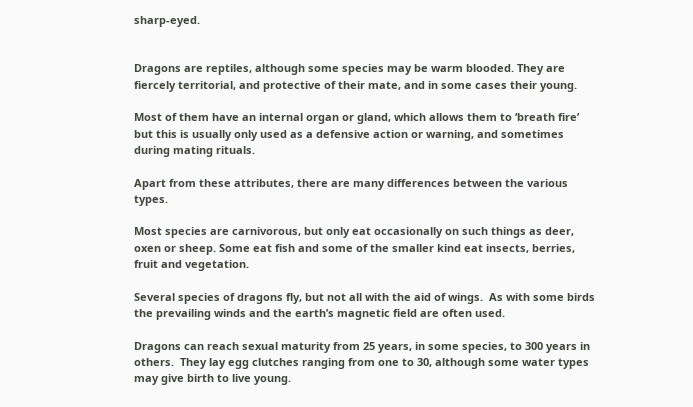sharp-eyed.


Dragons are reptiles, although some species may be warm blooded. They are fiercely territorial, and protective of their mate, and in some cases their young.

Most of them have an internal organ or gland, which allows them to ‘breath fire’ but this is usually only used as a defensive action or warning, and sometimes during mating rituals.

Apart from these attributes, there are many differences between the various types.

Most species are carnivorous, but only eat occasionally on such things as deer, oxen or sheep. Some eat fish and some of the smaller kind eat insects, berries, fruit and vegetation.

Several species of dragons fly, but not all with the aid of wings.  As with some birds the prevailing winds and the earth’s magnetic field are often used.

Dragons can reach sexual maturity from 25 years, in some species, to 300 years in others.  They lay egg clutches ranging from one to 30, although some water types may give birth to live young.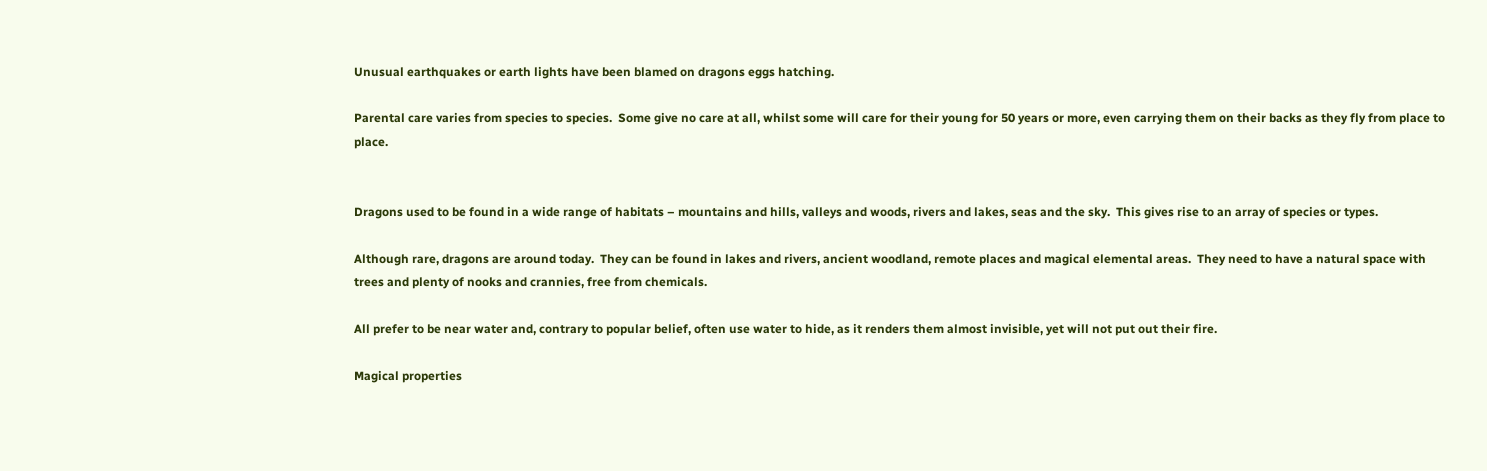Unusual earthquakes or earth lights have been blamed on dragons eggs hatching.

Parental care varies from species to species.  Some give no care at all, whilst some will care for their young for 50 years or more, even carrying them on their backs as they fly from place to place.


Dragons used to be found in a wide range of habitats – mountains and hills, valleys and woods, rivers and lakes, seas and the sky.  This gives rise to an array of species or types.

Although rare, dragons are around today.  They can be found in lakes and rivers, ancient woodland, remote places and magical elemental areas.  They need to have a natural space with trees and plenty of nooks and crannies, free from chemicals.

All prefer to be near water and, contrary to popular belief, often use water to hide, as it renders them almost invisible, yet will not put out their fire.

Magical properties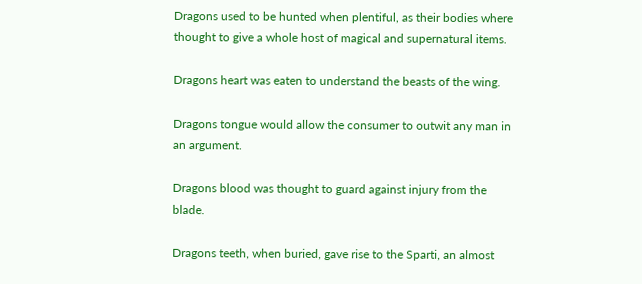Dragons used to be hunted when plentiful, as their bodies where thought to give a whole host of magical and supernatural items.

Dragons heart was eaten to understand the beasts of the wing.

Dragons tongue would allow the consumer to outwit any man in an argument.

Dragons blood was thought to guard against injury from the blade.

Dragons teeth, when buried, gave rise to the Sparti, an almost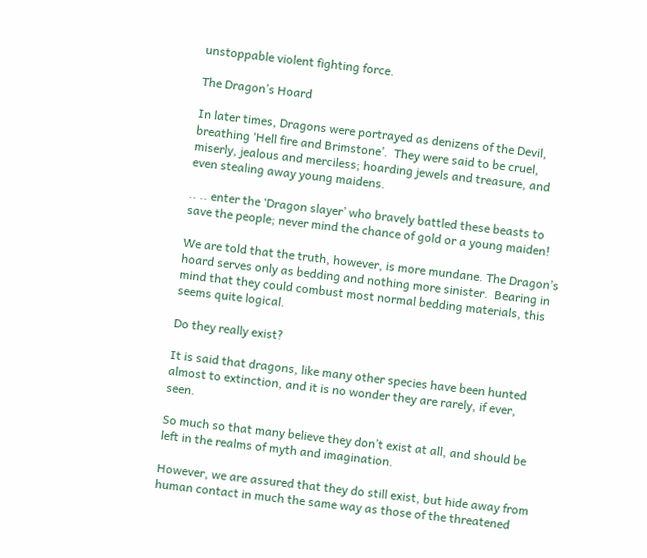unstoppable violent fighting force.

The Dragon’s Hoard

In later times, Dragons were portrayed as denizens of the Devil, breathing ‘Hell fire and Brimstone’.  They were said to be cruel, miserly, jealous and merciless; hoarding jewels and treasure, and even stealing away young maidens.

.. .. enter the ‘Dragon slayer’ who bravely battled these beasts to save the people; never mind the chance of gold or a young maiden!

We are told that the truth, however, is more mundane. The Dragon’s hoard serves only as bedding and nothing more sinister.  Bearing in mind that they could combust most normal bedding materials, this seems quite logical.

Do they really exist?

It is said that dragons, like many other species have been hunted almost to extinction, and it is no wonder they are rarely, if ever, seen.

So much so that many believe they don’t exist at all, and should be left in the realms of myth and imagination.

However, we are assured that they do still exist, but hide away from human contact in much the same way as those of the threatened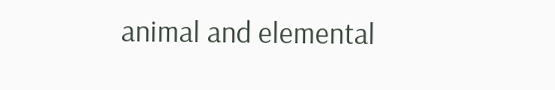animal and elemental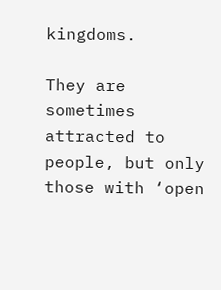kingdoms.

They are sometimes attracted to people, but only those with ‘open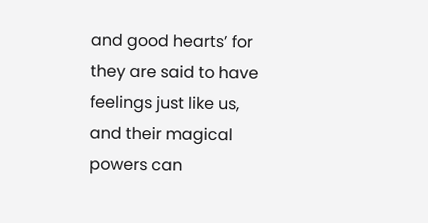and good hearts’ for they are said to have feelings just like us, and their magical powers can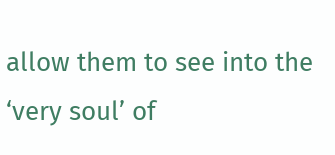allow them to see into the ‘very soul’ of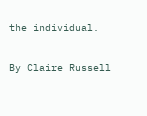the individual.

By Claire Russell